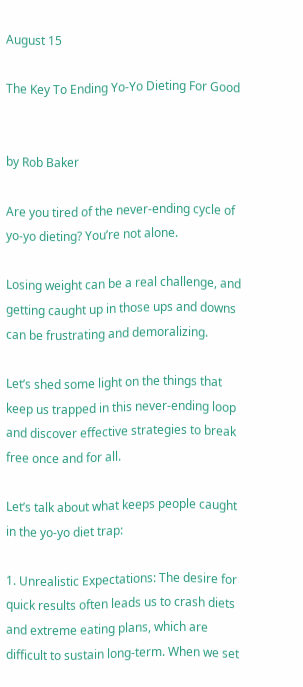August 15

The Key To Ending Yo-Yo Dieting For Good


by Rob Baker

Are you tired of the never-ending cycle of yo-yo dieting? You’re not alone.

Losing weight can be a real challenge, and getting caught up in those ups and downs can be frustrating and demoralizing.

Let’s shed some light on the things that keep us trapped in this never-ending loop and discover effective strategies to break free once and for all.

Let’s talk about what keeps people caught in the yo-yo diet trap:

1. Unrealistic Expectations: The desire for quick results often leads us to crash diets and extreme eating plans, which are difficult to sustain long-term. When we set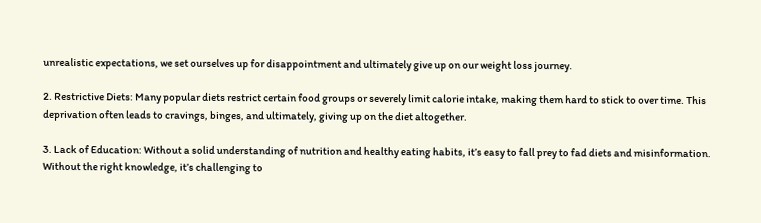unrealistic expectations, we set ourselves up for disappointment and ultimately give up on our weight loss journey.

2. Restrictive Diets: Many popular diets restrict certain food groups or severely limit calorie intake, making them hard to stick to over time. This deprivation often leads to cravings, binges, and ultimately, giving up on the diet altogether.

3. Lack of Education: Without a solid understanding of nutrition and healthy eating habits, it’s easy to fall prey to fad diets and misinformation. Without the right knowledge, it’s challenging to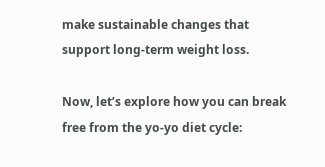make sustainable changes that support long-term weight loss.

Now, let’s explore how you can break free from the yo-yo diet cycle: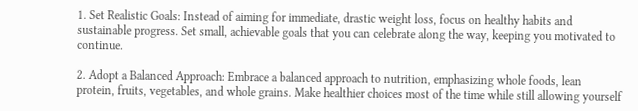1. Set Realistic Goals: Instead of aiming for immediate, drastic weight loss, focus on healthy habits and sustainable progress. Set small, achievable goals that you can celebrate along the way, keeping you motivated to continue.

2. Adopt a Balanced Approach: Embrace a balanced approach to nutrition, emphasizing whole foods, lean protein, fruits, vegetables, and whole grains. Make healthier choices most of the time while still allowing yourself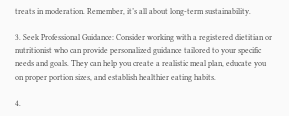treats in moderation. Remember, it’s all about long-term sustainability.

3. Seek Professional Guidance: Consider working with a registered dietitian or nutritionist who can provide personalized guidance tailored to your specific needs and goals. They can help you create a realistic meal plan, educate you on proper portion sizes, and establish healthier eating habits.

4.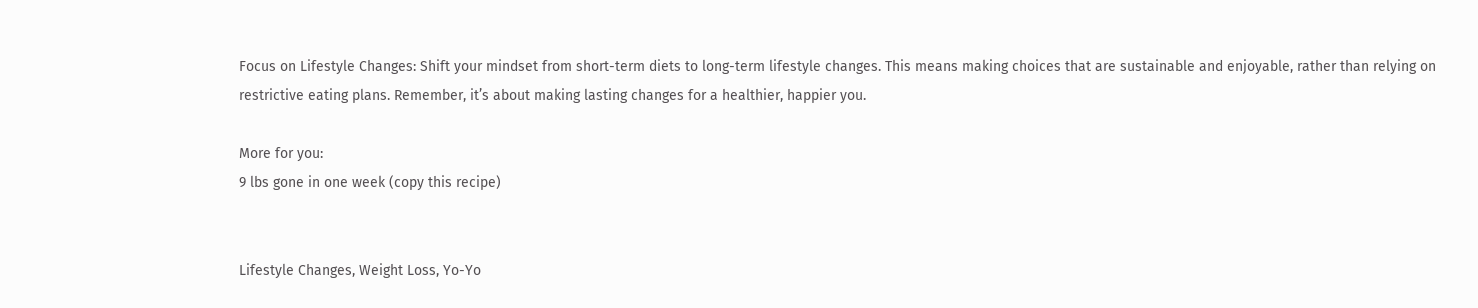Focus on Lifestyle Changes: Shift your mindset from short-term diets to long-term lifestyle changes. This means making choices that are sustainable and enjoyable, rather than relying on restrictive eating plans. Remember, it’s about making lasting changes for a healthier, happier you.

More for you:
9 lbs gone in one week (copy this recipe)


Lifestyle Changes, Weight Loss, Yo-Yo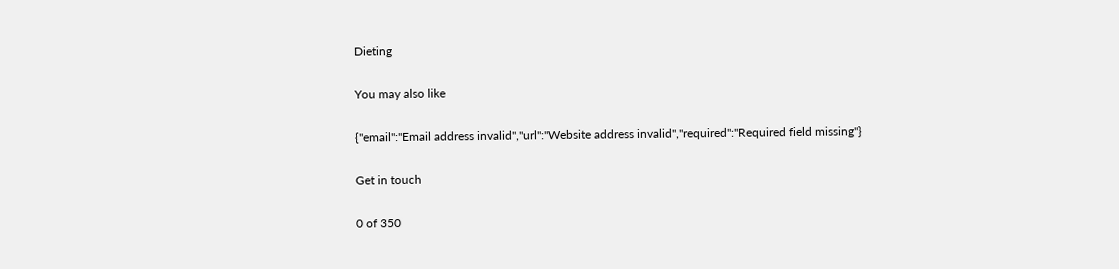Dieting

You may also like

{"email":"Email address invalid","url":"Website address invalid","required":"Required field missing"}

Get in touch

0 of 350